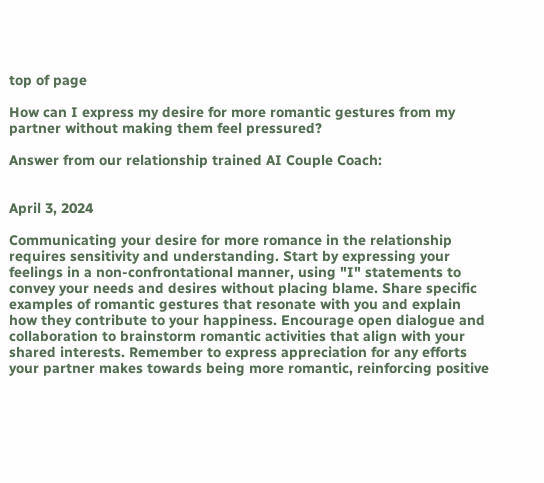top of page

How can I express my desire for more romantic gestures from my partner without making them feel pressured?

Answer from our relationship trained AI Couple Coach:


April 3, 2024

Communicating your desire for more romance in the relationship requires sensitivity and understanding. Start by expressing your feelings in a non-confrontational manner, using "I" statements to convey your needs and desires without placing blame. Share specific examples of romantic gestures that resonate with you and explain how they contribute to your happiness. Encourage open dialogue and collaboration to brainstorm romantic activities that align with your shared interests. Remember to express appreciation for any efforts your partner makes towards being more romantic, reinforcing positive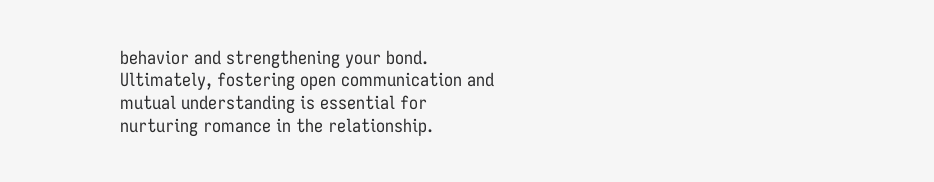behavior and strengthening your bond. Ultimately, fostering open communication and mutual understanding is essential for nurturing romance in the relationship.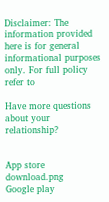Disclaimer: The information provided here is for general informational purposes only. For full policy refer to

Have more questions about your relationship?


App store download.png
Google play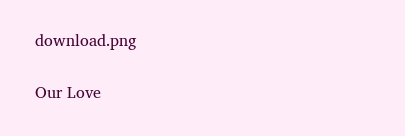download.png

Our Love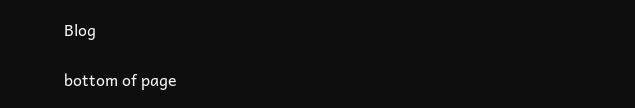Blog

bottom of page